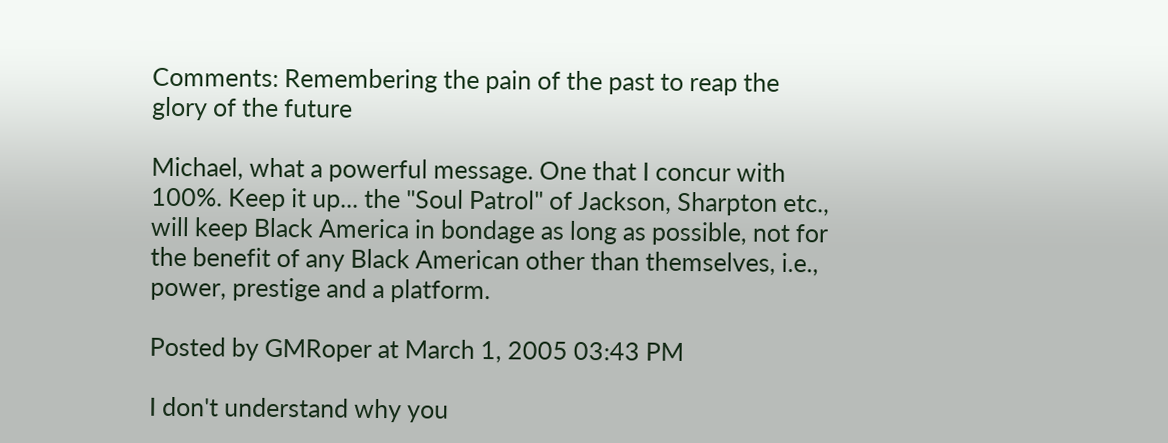Comments: Remembering the pain of the past to reap the glory of the future

Michael, what a powerful message. One that I concur with 100%. Keep it up... the "Soul Patrol" of Jackson, Sharpton etc., will keep Black America in bondage as long as possible, not for the benefit of any Black American other than themselves, i.e., power, prestige and a platform.

Posted by GMRoper at March 1, 2005 03:43 PM

I don't understand why you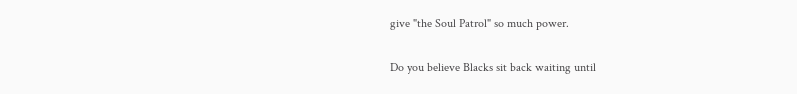give "the Soul Patrol" so much power.

Do you believe Blacks sit back waiting until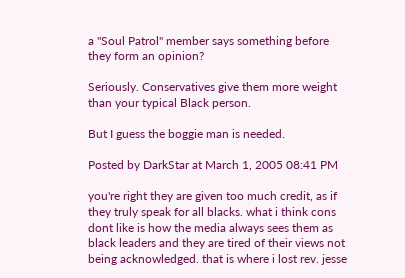a "Soul Patrol" member says something before they form an opinion?

Seriously. Conservatives give them more weight than your typical Black person.

But I guess the boggie man is needed.

Posted by DarkStar at March 1, 2005 08:41 PM

you're right they are given too much credit, as if they truly speak for all blacks. what i think cons dont like is how the media always sees them as black leaders and they are tired of their views not being acknowledged. that is where i lost rev. jesse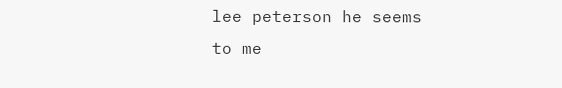lee peterson he seems to me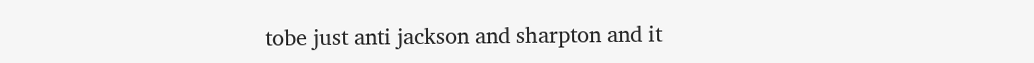tobe just anti jackson and sharpton and it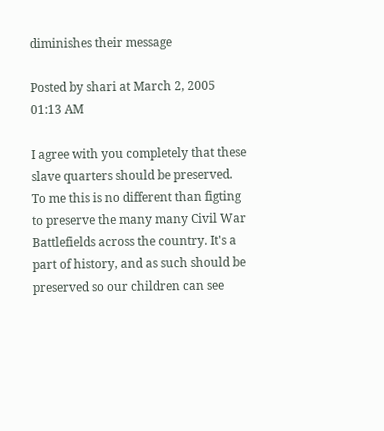diminishes their message

Posted by shari at March 2, 2005 01:13 AM

I agree with you completely that these slave quarters should be preserved. To me this is no different than figting to preserve the many many Civil War Battlefields across the country. It's a part of history, and as such should be preserved so our children can see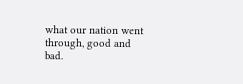what our nation went through, good and bad.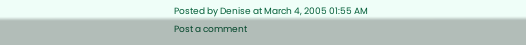Posted by Denise at March 4, 2005 01:55 AM
Post a comment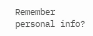Remember personal info?